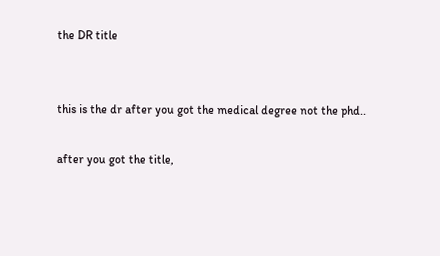the DR title


this is the dr after you got the medical degree not the phd..

after you got the title,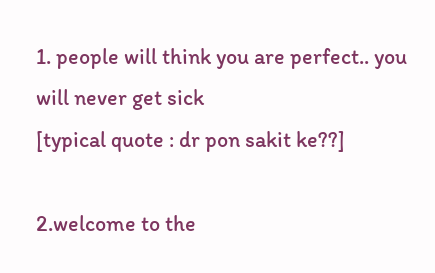1. people will think you are perfect.. you will never get sick
[typical quote : dr pon sakit ke??]

2.welcome to the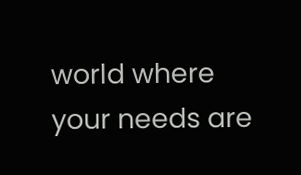world where your needs are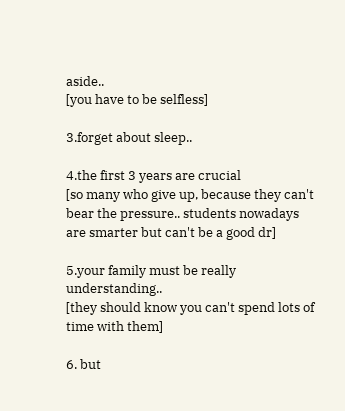aside..
[you have to be selfless]

3.forget about sleep..

4.the first 3 years are crucial
[so many who give up, because they can't bear the pressure.. students nowadays are smarter but can't be a good dr]

5.your family must be really understanding..
[they should know you can't spend lots of time with them]

6. but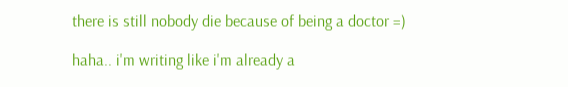there is still nobody die because of being a doctor =)

haha.. i'm writing like i'm already a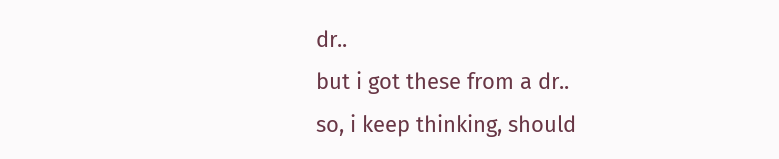dr..
but i got these from a dr..
so, i keep thinking, should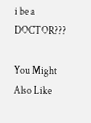i be a DOCTOR???

You Might Also Like